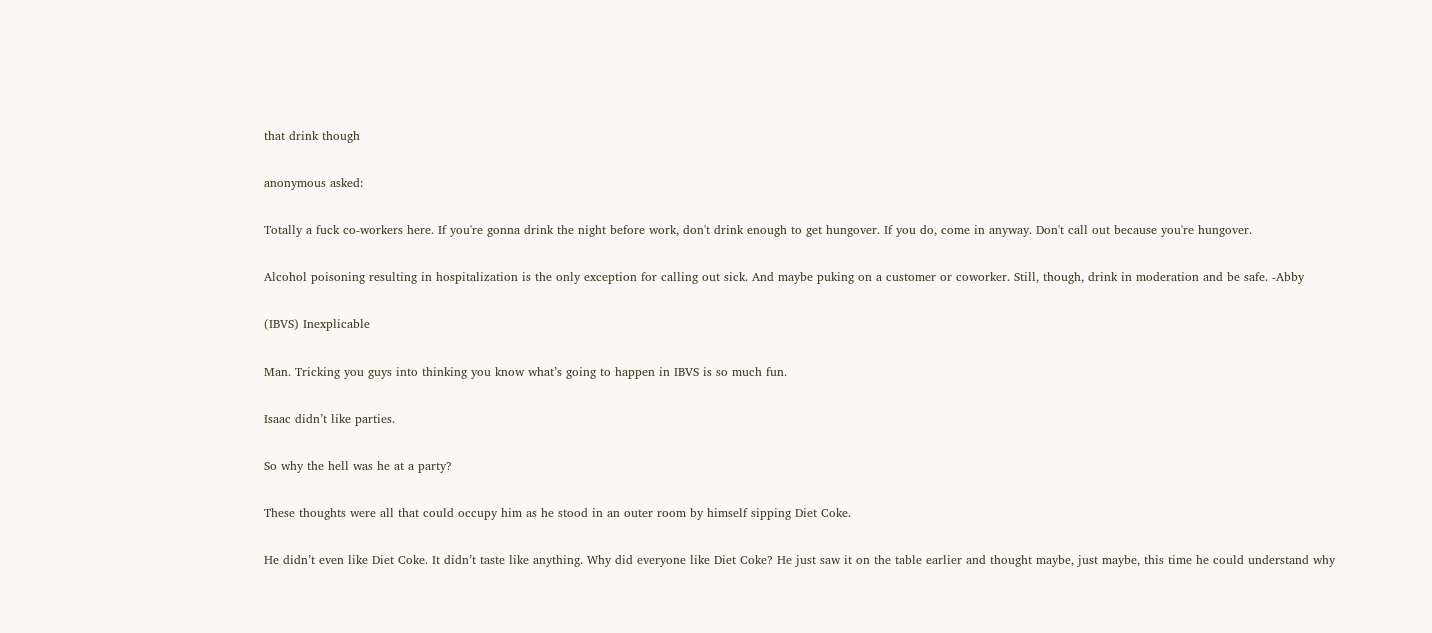that drink though

anonymous asked:

Totally a fuck co-workers here. If you're gonna drink the night before work, don't drink enough to get hungover. If you do, come in anyway. Don't call out because you're hungover.

Alcohol poisoning resulting in hospitalization is the only exception for calling out sick. And maybe puking on a customer or coworker. Still, though, drink in moderation and be safe. -Abby

(IBVS) Inexplicable

Man. Tricking you guys into thinking you know what’s going to happen in IBVS is so much fun.

Isaac didn’t like parties.

So why the hell was he at a party?

These thoughts were all that could occupy him as he stood in an outer room by himself sipping Diet Coke.

He didn’t even like Diet Coke. It didn’t taste like anything. Why did everyone like Diet Coke? He just saw it on the table earlier and thought maybe, just maybe, this time he could understand why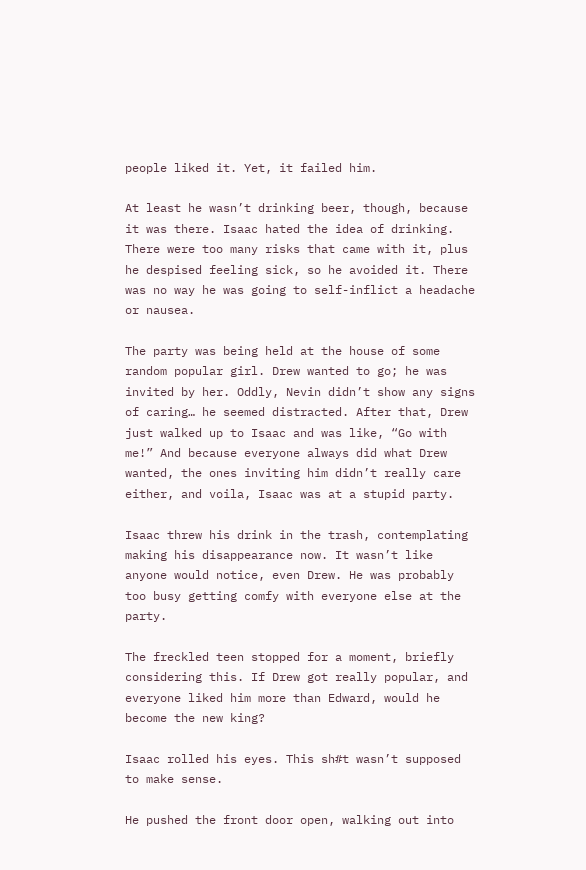people liked it. Yet, it failed him.

At least he wasn’t drinking beer, though, because it was there. Isaac hated the idea of drinking. There were too many risks that came with it, plus he despised feeling sick, so he avoided it. There was no way he was going to self-inflict a headache or nausea.

The party was being held at the house of some random popular girl. Drew wanted to go; he was invited by her. Oddly, Nevin didn’t show any signs of caring… he seemed distracted. After that, Drew just walked up to Isaac and was like, “Go with me!” And because everyone always did what Drew wanted, the ones inviting him didn’t really care either, and voila, Isaac was at a stupid party.

Isaac threw his drink in the trash, contemplating making his disappearance now. It wasn’t like anyone would notice, even Drew. He was probably too busy getting comfy with everyone else at the party.

The freckled teen stopped for a moment, briefly considering this. If Drew got really popular, and everyone liked him more than Edward, would he become the new king?

Isaac rolled his eyes. This sh#t wasn’t supposed to make sense.

He pushed the front door open, walking out into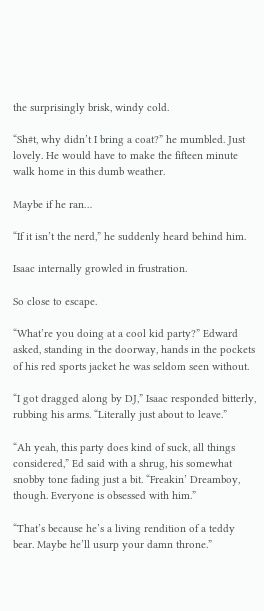the surprisingly brisk, windy cold.

“Sh#t, why didn’t I bring a coat?” he mumbled. Just lovely. He would have to make the fifteen minute walk home in this dumb weather.

Maybe if he ran…

“If it isn’t the nerd,” he suddenly heard behind him.

Isaac internally growled in frustration.

So close to escape.

“What’re you doing at a cool kid party?” Edward asked, standing in the doorway, hands in the pockets of his red sports jacket he was seldom seen without.

“I got dragged along by DJ,” Isaac responded bitterly, rubbing his arms. “Literally just about to leave.”

“Ah yeah, this party does kind of suck, all things considered,” Ed said with a shrug, his somewhat snobby tone fading just a bit. “Freakin’ Dreamboy, though. Everyone is obsessed with him.”

“That’s because he’s a living rendition of a teddy bear. Maybe he’ll usurp your damn throne.”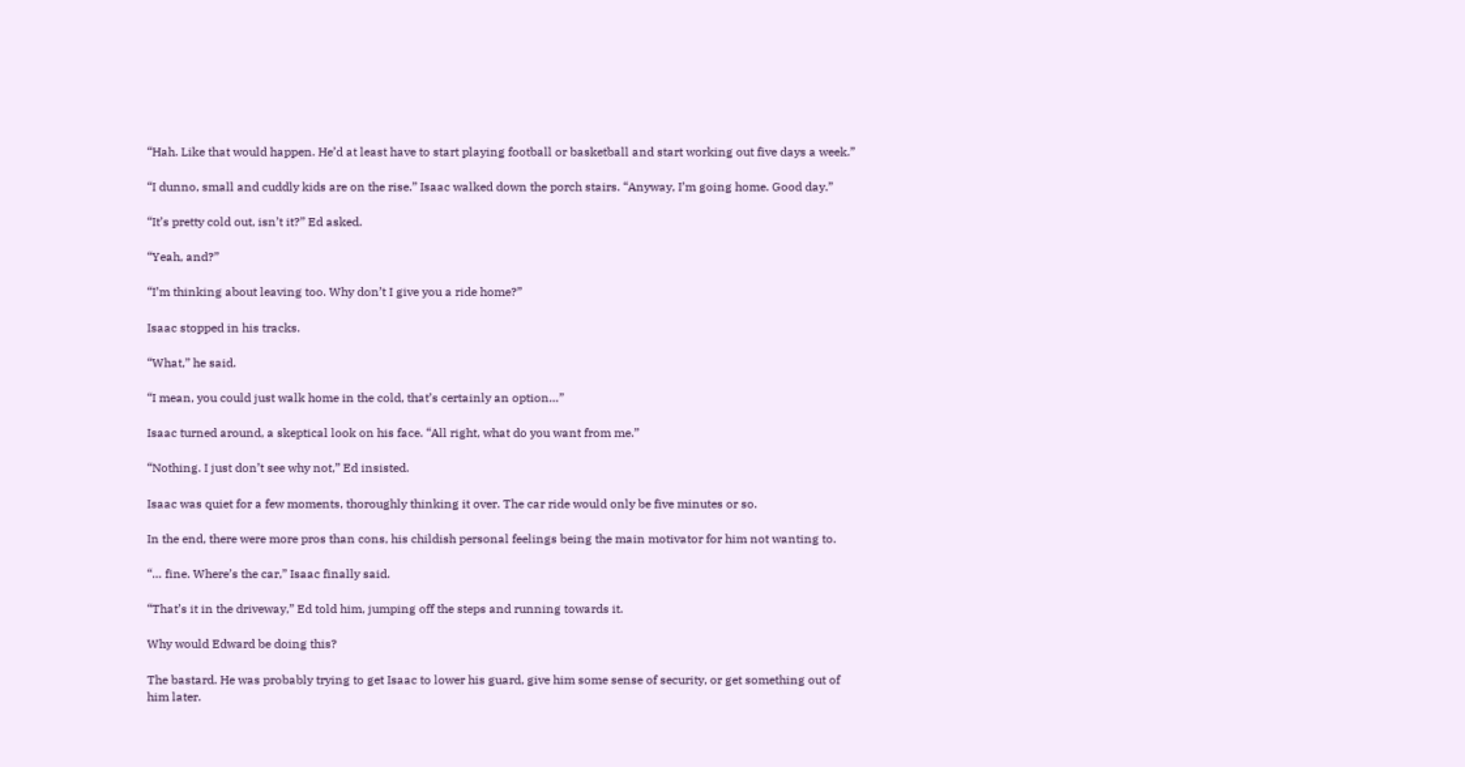“Hah. Like that would happen. He’d at least have to start playing football or basketball and start working out five days a week.”

“I dunno, small and cuddly kids are on the rise.” Isaac walked down the porch stairs. “Anyway, I’m going home. Good day.”

“It’s pretty cold out, isn’t it?” Ed asked.

“Yeah, and?”

“I’m thinking about leaving too. Why don’t I give you a ride home?”

Isaac stopped in his tracks.

“What,” he said.

“I mean, you could just walk home in the cold, that’s certainly an option…”

Isaac turned around, a skeptical look on his face. “All right, what do you want from me.”

“Nothing. I just don’t see why not,” Ed insisted.

Isaac was quiet for a few moments, thoroughly thinking it over. The car ride would only be five minutes or so.

In the end, there were more pros than cons, his childish personal feelings being the main motivator for him not wanting to.

“… fine. Where’s the car,” Isaac finally said.

“That’s it in the driveway,” Ed told him, jumping off the steps and running towards it.

Why would Edward be doing this?

The bastard. He was probably trying to get Isaac to lower his guard, give him some sense of security, or get something out of him later.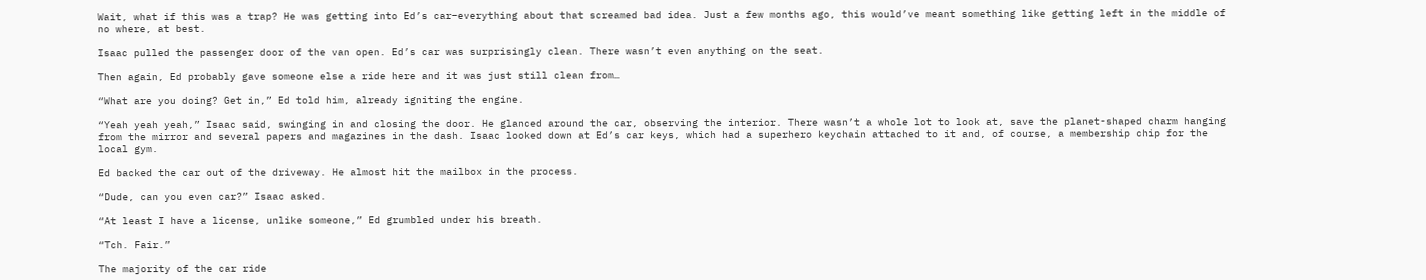Wait, what if this was a trap? He was getting into Ed’s car–everything about that screamed bad idea. Just a few months ago, this would’ve meant something like getting left in the middle of no where, at best.

Isaac pulled the passenger door of the van open. Ed’s car was surprisingly clean. There wasn’t even anything on the seat.

Then again, Ed probably gave someone else a ride here and it was just still clean from…

“What are you doing? Get in,” Ed told him, already igniting the engine.

“Yeah yeah yeah,” Isaac said, swinging in and closing the door. He glanced around the car, observing the interior. There wasn’t a whole lot to look at, save the planet-shaped charm hanging from the mirror and several papers and magazines in the dash. Isaac looked down at Ed’s car keys, which had a superhero keychain attached to it and, of course, a membership chip for the local gym.

Ed backed the car out of the driveway. He almost hit the mailbox in the process.

“Dude, can you even car?” Isaac asked.

“At least I have a license, unlike someone,” Ed grumbled under his breath.

“Tch. Fair.”

The majority of the car ride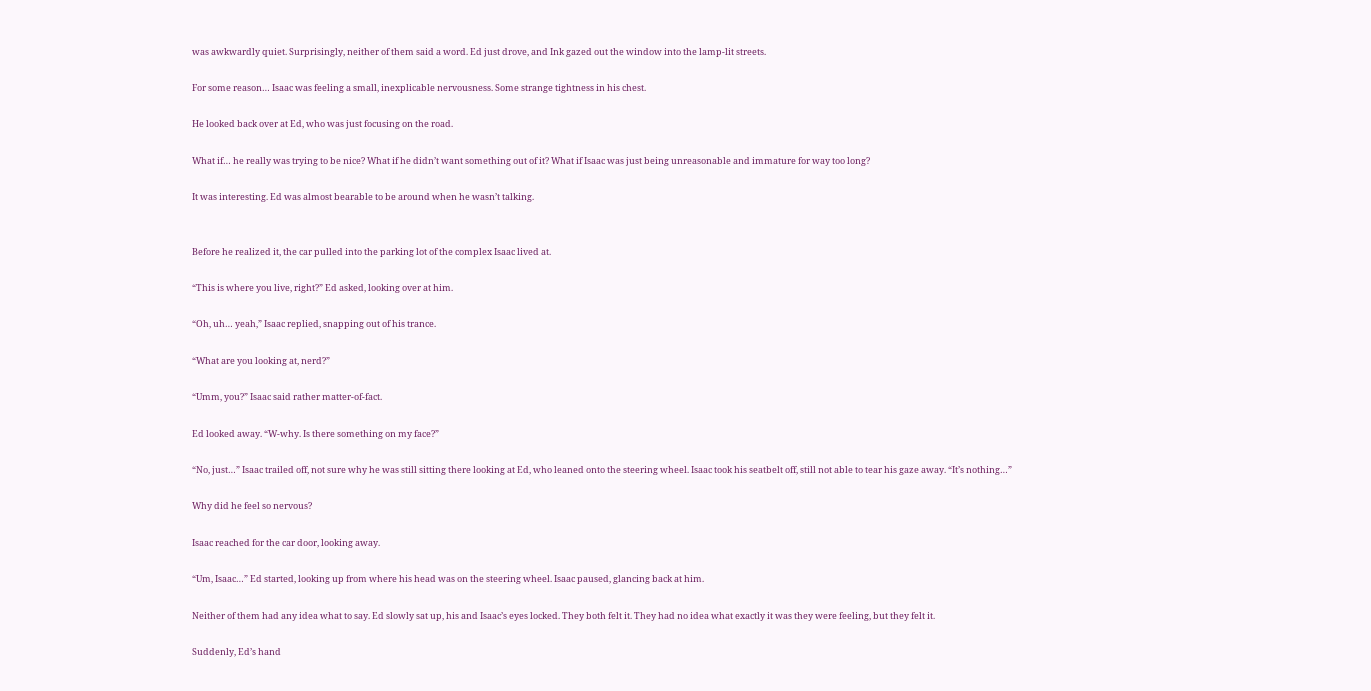was awkwardly quiet. Surprisingly, neither of them said a word. Ed just drove, and Ink gazed out the window into the lamp-lit streets.

For some reason… Isaac was feeling a small, inexplicable nervousness. Some strange tightness in his chest.

He looked back over at Ed, who was just focusing on the road.

What if… he really was trying to be nice? What if he didn’t want something out of it? What if Isaac was just being unreasonable and immature for way too long?

It was interesting. Ed was almost bearable to be around when he wasn’t talking.


Before he realized it, the car pulled into the parking lot of the complex Isaac lived at.

“This is where you live, right?” Ed asked, looking over at him.

“Oh, uh… yeah,” Isaac replied, snapping out of his trance.

“What are you looking at, nerd?”

“Umm, you?” Isaac said rather matter-of-fact.

Ed looked away. “W-why. Is there something on my face?”

“No, just…” Isaac trailed off, not sure why he was still sitting there looking at Ed, who leaned onto the steering wheel. Isaac took his seatbelt off, still not able to tear his gaze away. “It’s nothing…”

Why did he feel so nervous?

Isaac reached for the car door, looking away.

“Um, Isaac…” Ed started, looking up from where his head was on the steering wheel. Isaac paused, glancing back at him.

Neither of them had any idea what to say. Ed slowly sat up, his and Isaac’s eyes locked. They both felt it. They had no idea what exactly it was they were feeling, but they felt it.

Suddenly, Ed’s hand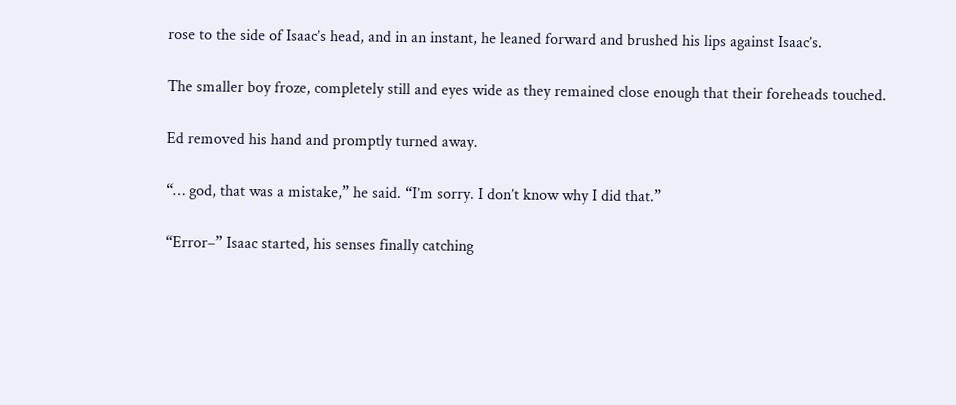rose to the side of Isaac’s head, and in an instant, he leaned forward and brushed his lips against Isaac’s.

The smaller boy froze, completely still and eyes wide as they remained close enough that their foreheads touched.

Ed removed his hand and promptly turned away.

“… god, that was a mistake,” he said. “I’m sorry. I don’t know why I did that.”

“Error–” Isaac started, his senses finally catching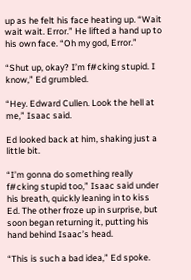up as he felt his face heating up. “Wait wait wait. Error.” He lifted a hand up to his own face. “Oh my god, Error.”

“Shut up, okay? I’m f#cking stupid. I know,” Ed grumbled.

“Hey. Edward Cullen. Look the hell at me,” Isaac said.

Ed looked back at him, shaking just a little bit.

“I’m gonna do something really f#cking stupid too,” Isaac said under his breath, quickly leaning in to kiss Ed. The other froze up in surprise, but soon began returning it, putting his hand behind Isaac’s head.

“This is such a bad idea,” Ed spoke.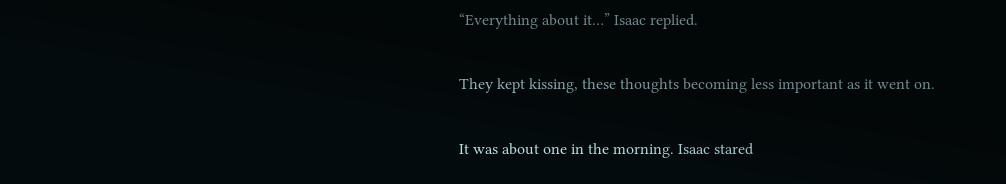“Everything about it…” Isaac replied.

They kept kissing, these thoughts becoming less important as it went on.

It was about one in the morning. Isaac stared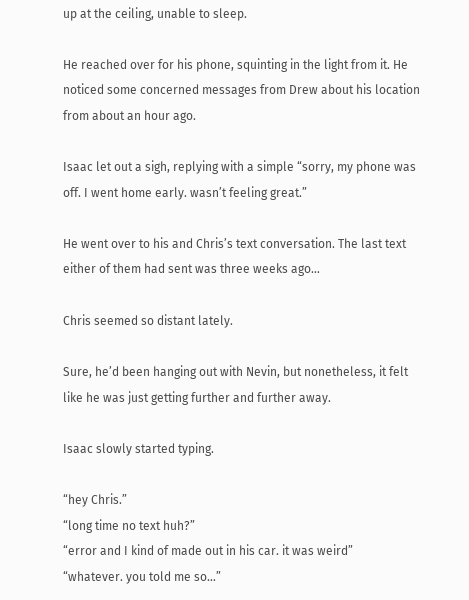up at the ceiling, unable to sleep.

He reached over for his phone, squinting in the light from it. He noticed some concerned messages from Drew about his location from about an hour ago.

Isaac let out a sigh, replying with a simple “sorry, my phone was off. I went home early. wasn’t feeling great.”

He went over to his and Chris’s text conversation. The last text either of them had sent was three weeks ago…

Chris seemed so distant lately.

Sure, he’d been hanging out with Nevin, but nonetheless, it felt like he was just getting further and further away.

Isaac slowly started typing.

“hey Chris.”
“long time no text huh?”
“error and I kind of made out in his car. it was weird”
“whatever. you told me so…”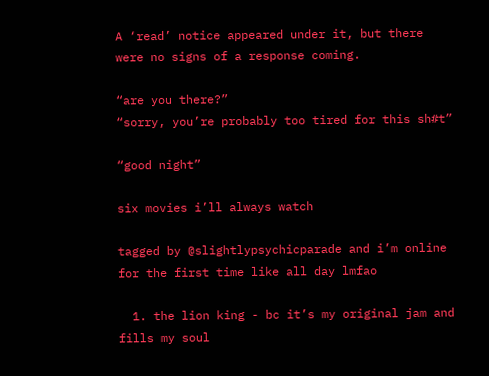A ‘read’ notice appeared under it, but there were no signs of a response coming.

“are you there?”
“sorry, you’re probably too tired for this sh#t”

“good night”

six movies i’ll always watch

tagged by @slightlypsychicparade and i’m online for the first time like all day lmfao

  1. the lion king - bc it’s my original jam and fills my soul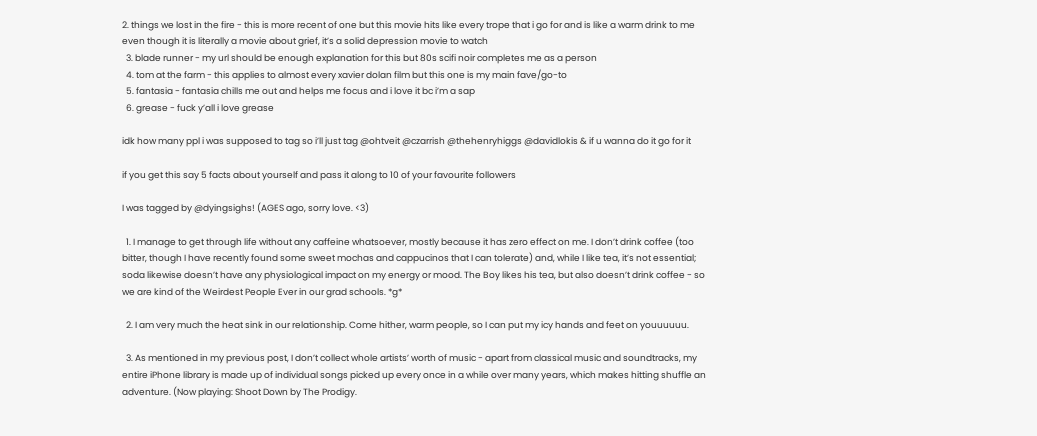2. things we lost in the fire - this is more recent of one but this movie hits like every trope that i go for and is like a warm drink to me even though it is literally a movie about grief, it’s a solid depression movie to watch
  3. blade runner - my url should be enough explanation for this but 80s scifi noir completes me as a person
  4. tom at the farm - this applies to almost every xavier dolan film but this one is my main fave/go-to
  5. fantasia - fantasia chills me out and helps me focus and i love it bc i’m a sap
  6. grease - fuck y’all i love grease

idk how many ppl i was supposed to tag so i’ll just tag @ohtveit @czarrish @thehenryhiggs @davidlokis & if u wanna do it go for it

if you get this say 5 facts about yourself and pass it along to 10 of your favourite followers

I was tagged by @dyingsighs! (AGES ago, sorry love. <3)

  1. I manage to get through life without any caffeine whatsoever, mostly because it has zero effect on me. I don’t drink coffee (too bitter, though I have recently found some sweet mochas and cappucinos that I can tolerate) and, while I like tea, it’s not essential; soda likewise doesn’t have any physiological impact on my energy or mood. The Boy likes his tea, but also doesn’t drink coffee - so we are kind of the Weirdest People Ever in our grad schools. *g*

  2. I am very much the heat sink in our relationship. Come hither, warm people, so I can put my icy hands and feet on youuuuuu.

  3. As mentioned in my previous post, I don’t collect whole artists’ worth of music - apart from classical music and soundtracks, my entire iPhone library is made up of individual songs picked up every once in a while over many years, which makes hitting shuffle an adventure. (Now playing: Shoot Down by The Prodigy.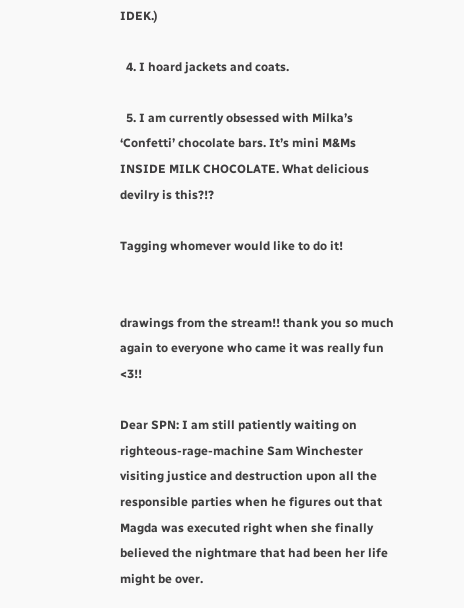IDEK.)

  4. I hoard jackets and coats.

  5. I am currently obsessed with Milka’s ‘Confetti’ chocolate bars. It’s mini M&Ms INSIDE MILK CHOCOLATE. What delicious devilry is this?!?

Tagging whomever would like to do it!


drawings from the stream!! thank you so much again to everyone who came it was really fun <3!!

Dear SPN: I am still patiently waiting on righteous-rage-machine Sam Winchester visiting justice and destruction upon all the responsible parties when he figures out that Magda was executed right when she finally believed the nightmare that had been her life might be over.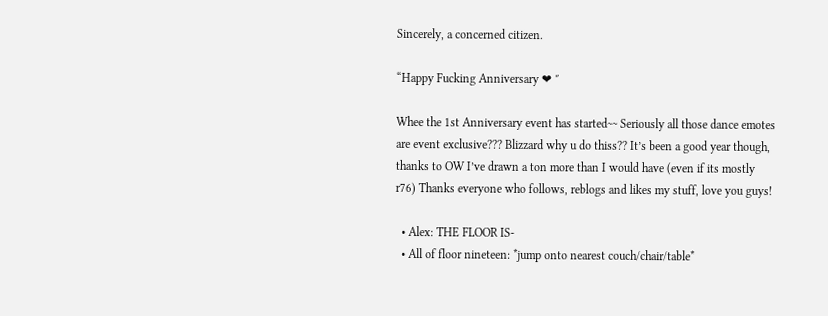Sincerely, a concerned citizen.

“Happy Fucking Anniversary ❤ ″

Whee the 1st Anniversary event has started~~ Seriously all those dance emotes are event exclusive??? Blizzard why u do thiss?? It’s been a good year though, thanks to OW I’ve drawn a ton more than I would have (even if its mostly r76) Thanks everyone who follows, reblogs and likes my stuff, love you guys!

  • Alex: THE FLOOR IS-
  • All of floor nineteen: *jump onto nearest couch/chair/table*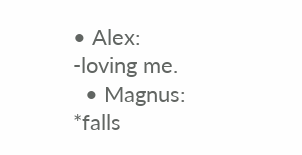• Alex: -loving me.
  • Magnus: *falls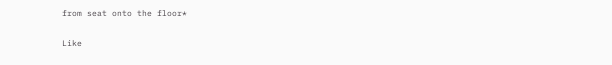from seat onto the floor*

Like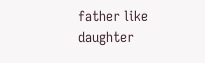father like daughter